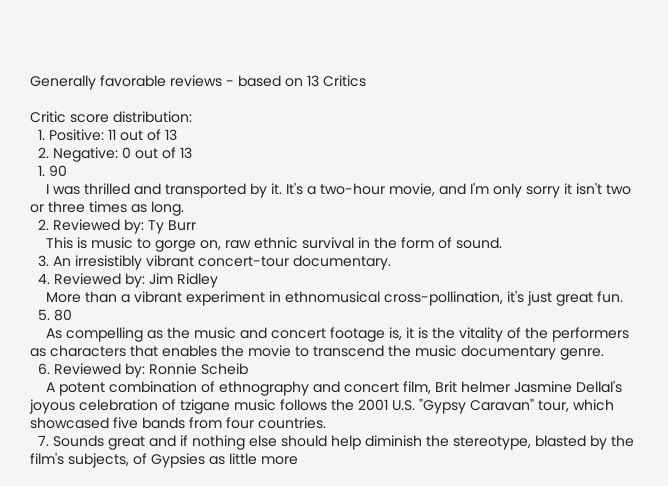Generally favorable reviews - based on 13 Critics

Critic score distribution:
  1. Positive: 11 out of 13
  2. Negative: 0 out of 13
  1. 90
    I was thrilled and transported by it. It's a two-hour movie, and I'm only sorry it isn't two or three times as long.
  2. Reviewed by: Ty Burr
    This is music to gorge on, raw ethnic survival in the form of sound.
  3. An irresistibly vibrant concert-tour documentary.
  4. Reviewed by: Jim Ridley
    More than a vibrant experiment in ethnomusical cross-pollination, it's just great fun.
  5. 80
    As compelling as the music and concert footage is, it is the vitality of the performers as characters that enables the movie to transcend the music documentary genre.
  6. Reviewed by: Ronnie Scheib
    A potent combination of ethnography and concert film, Brit helmer Jasmine Dellal's joyous celebration of tzigane music follows the 2001 U.S. "Gypsy Caravan" tour, which showcased five bands from four countries.
  7. Sounds great and if nothing else should help diminish the stereotype, blasted by the film's subjects, of Gypsies as little more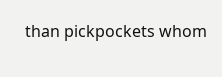than pickpockets whom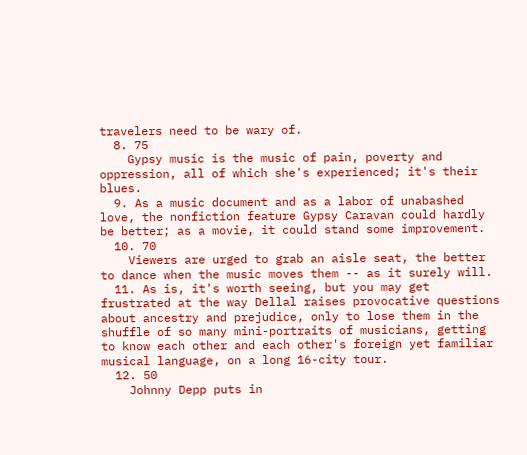travelers need to be wary of.
  8. 75
    Gypsy music is the music of pain, poverty and oppression, all of which she's experienced; it's their blues.
  9. As a music document and as a labor of unabashed love, the nonfiction feature Gypsy Caravan could hardly be better; as a movie, it could stand some improvement.
  10. 70
    Viewers are urged to grab an aisle seat, the better to dance when the music moves them -- as it surely will.
  11. As is, it's worth seeing, but you may get frustrated at the way Dellal raises provocative questions about ancestry and prejudice, only to lose them in the shuffle of so many mini-portraits of musicians, getting to know each other and each other's foreign yet familiar musical language, on a long 16-city tour.
  12. 50
    Johnny Depp puts in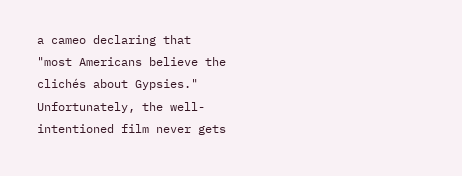a cameo declaring that "most Americans believe the clichés about Gypsies." Unfortunately, the well-intentioned film never gets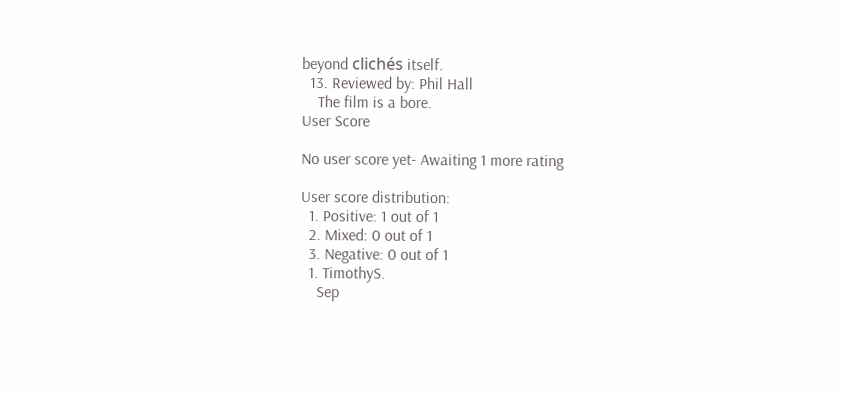beyond clichés itself.
  13. Reviewed by: Phil Hall
    The film is a bore.
User Score

No user score yet- Awaiting 1 more rating

User score distribution:
  1. Positive: 1 out of 1
  2. Mixed: 0 out of 1
  3. Negative: 0 out of 1
  1. TimothyS.
    Sep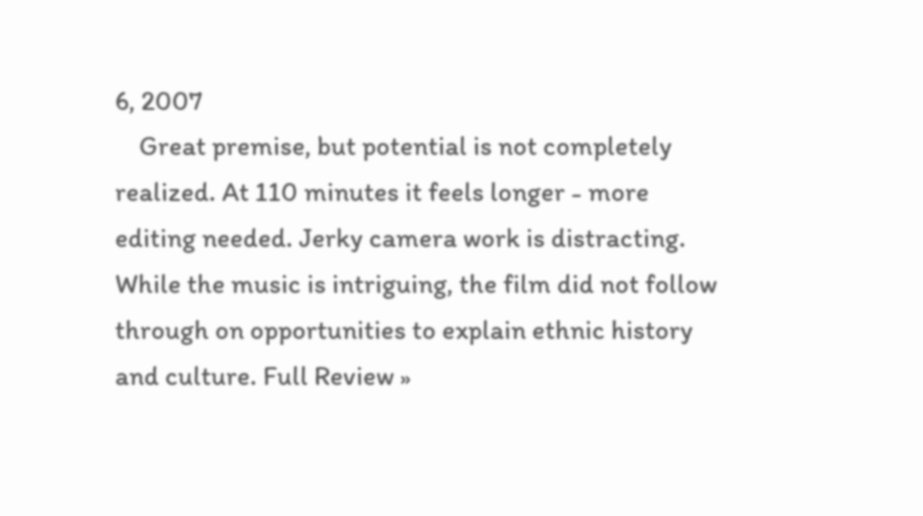6, 2007
    Great premise, but potential is not completely realized. At 110 minutes it feels longer - more editing needed. Jerky camera work is distracting. While the music is intriguing, the film did not follow through on opportunities to explain ethnic history and culture. Full Review »